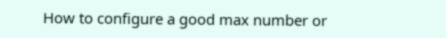How to configure a good max number or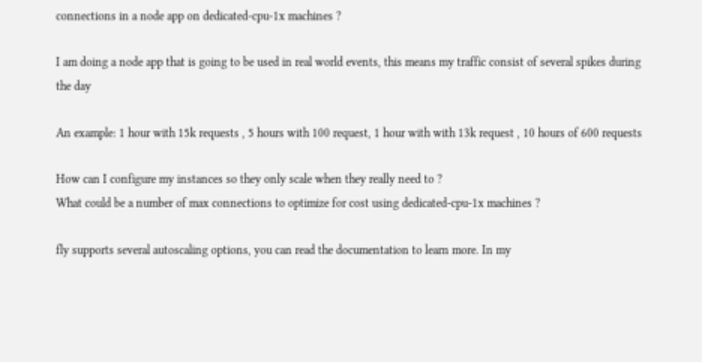connections in a node app on dedicated-cpu-1x machines ?

I am doing a node app that is going to be used in real world events, this means my traffic consist of several spikes during the day

An example: 1 hour with 15k requests , 5 hours with 100 request, 1 hour with with 13k request , 10 hours of 600 requests

How can I configure my instances so they only scale when they really need to ?
What could be a number of max connections to optimize for cost using dedicated-cpu-1x machines ?

fly supports several autoscaling options, you can read the documentation to learn more. In my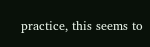practice, this seems to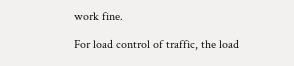work fine.

For load control of traffic, the load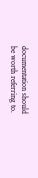documentation should be worth referring to.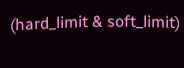(hard_limit & soft_limit)